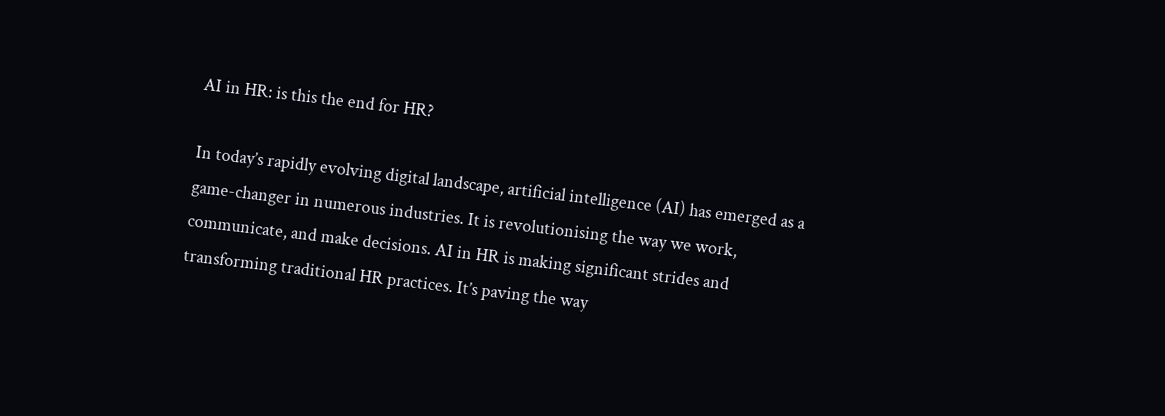AI in HR: is this the end for HR?

In today’s rapidly evolving digital landscape, artificial intelligence (AI) has emerged as a game-changer in numerous industries. It is revolutionising the way we work, communicate, and make decisions. AI in HR is making significant strides and transforming traditional HR practices. It’s paving the way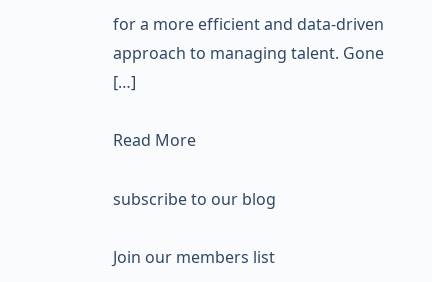for a more efficient and data-driven approach to managing talent. Gone […]

Read More

subscribe to our blog

Join our members list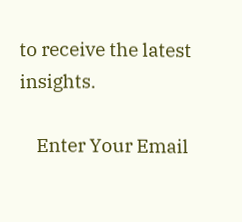to receive the latest insights.

    Enter Your Email